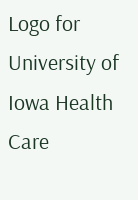Logo for University of Iowa Health Care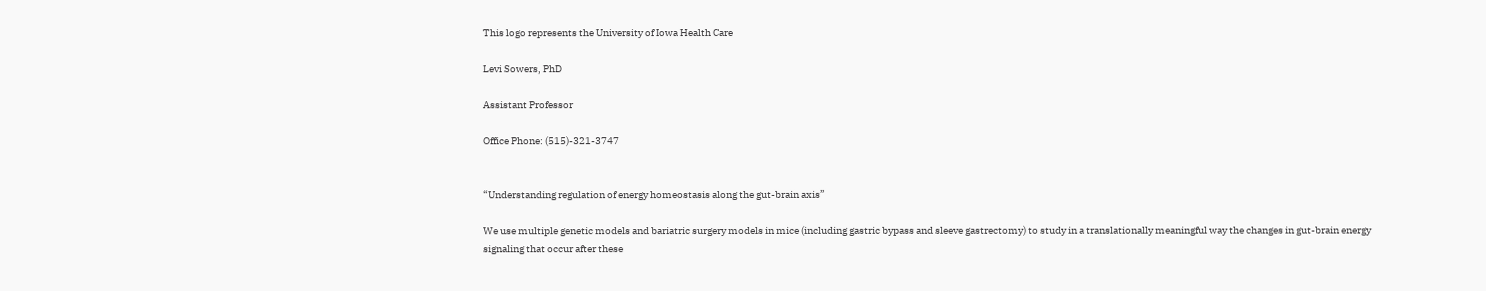This logo represents the University of Iowa Health Care

Levi Sowers, PhD

Assistant Professor

Office Phone: (515)-321-3747


“Understanding regulation of energy homeostasis along the gut-brain axis”

We use multiple genetic models and bariatric surgery models in mice (including gastric bypass and sleeve gastrectomy) to study in a translationally meaningful way the changes in gut-brain energy signaling that occur after these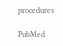procedures

PubMed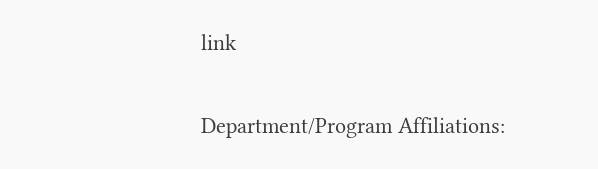link

Department/Program Affiliations: